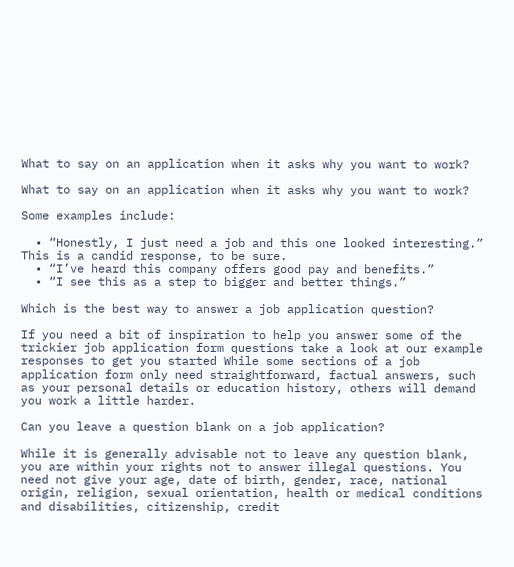What to say on an application when it asks why you want to work?

What to say on an application when it asks why you want to work?

Some examples include:

  • “Honestly, I just need a job and this one looked interesting.” This is a candid response, to be sure.
  • “I’ve heard this company offers good pay and benefits.”
  • “I see this as a step to bigger and better things.”

Which is the best way to answer a job application question?

If you need a bit of inspiration to help you answer some of the trickier job application form questions take a look at our example responses to get you started While some sections of a job application form only need straightforward, factual answers, such as your personal details or education history, others will demand you work a little harder.

Can you leave a question blank on a job application?

While it is generally advisable not to leave any question blank, you are within your rights not to answer illegal questions. You need not give your age, date of birth, gender, race, national origin, religion, sexual orientation, health or medical conditions and disabilities, citizenship, credit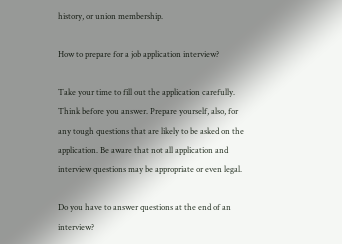history, or union membership.

How to prepare for a job application interview?

Take your time to fill out the application carefully. Think before you answer. Prepare yourself, also, for any tough questions that are likely to be asked on the application. Be aware that not all application and interview questions may be appropriate or even legal.

Do you have to answer questions at the end of an interview?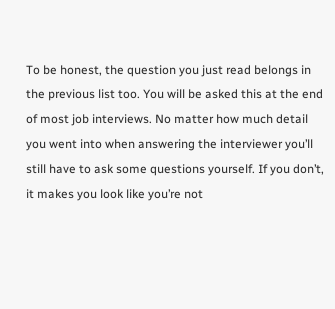To be honest, the question you just read belongs in the previous list too. You will be asked this at the end of most job interviews. No matter how much detail you went into when answering the interviewer you’ll still have to ask some questions yourself. If you don’t, it makes you look like you’re not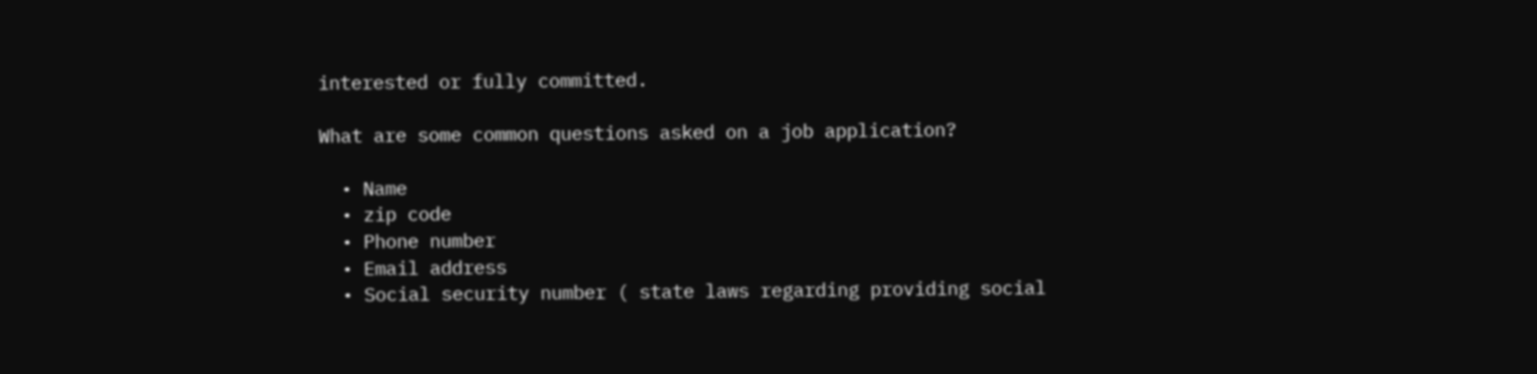interested or fully committed.

What are some common questions asked on a job application?

  • Name
  • zip code
  • Phone number
  • Email address
  • Social security number ( state laws regarding providing social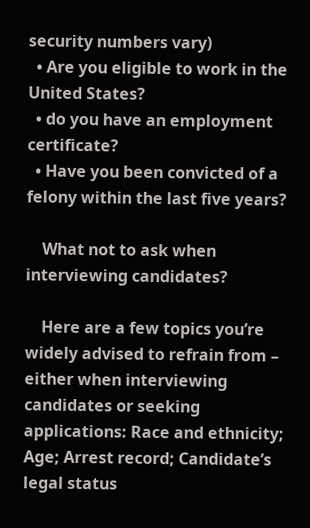security numbers vary)
  • Are you eligible to work in the United States?
  • do you have an employment certificate?
  • Have you been convicted of a felony within the last five years?

    What not to ask when interviewing candidates?

    Here are a few topics you’re widely advised to refrain from – either when interviewing candidates or seeking applications: Race and ethnicity; Age; Arrest record; Candidate’s legal status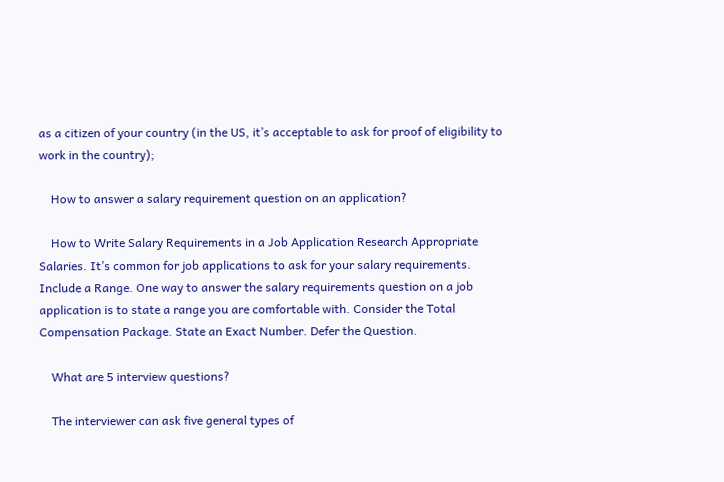as a citizen of your country (in the US, it’s acceptable to ask for proof of eligibility to work in the country);

    How to answer a salary requirement question on an application?

    How to Write Salary Requirements in a Job Application Research Appropriate Salaries. It’s common for job applications to ask for your salary requirements. Include a Range. One way to answer the salary requirements question on a job application is to state a range you are comfortable with. Consider the Total Compensation Package. State an Exact Number. Defer the Question.

    What are 5 interview questions?

    The interviewer can ask five general types of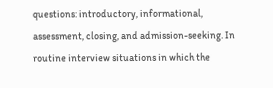questions: introductory, informational, assessment, closing, and admission-seeking. In routine interview situations in which the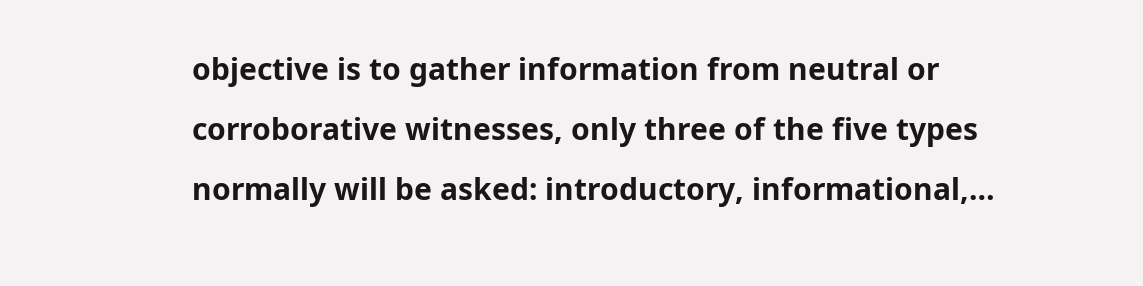objective is to gather information from neutral or corroborative witnesses, only three of the five types normally will be asked: introductory, informational,…